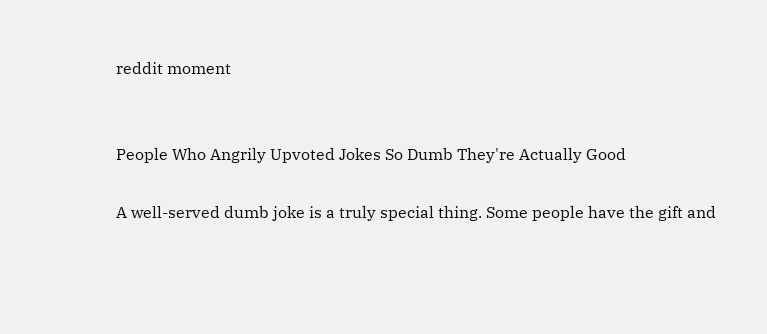reddit moment


People Who Angrily Upvoted Jokes So Dumb They're Actually Good

A well-served dumb joke is a truly special thing. Some people have the gift and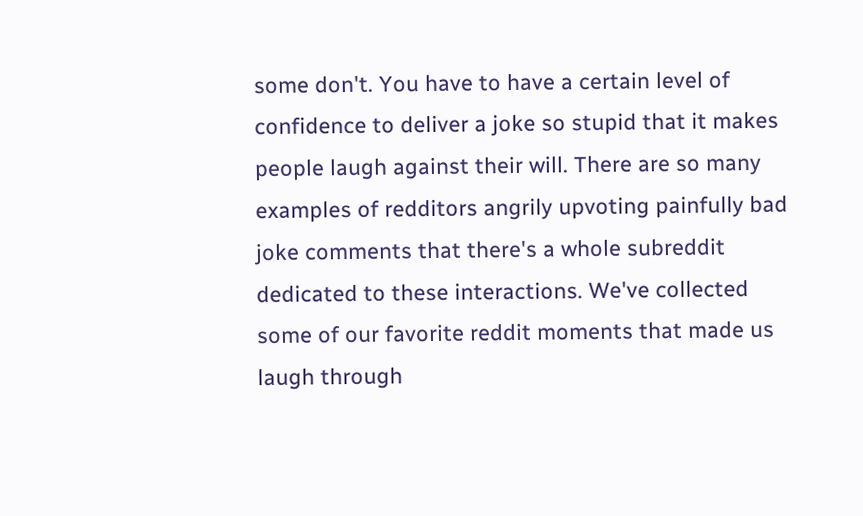some don't. You have to have a certain level of confidence to deliver a joke so stupid that it makes people laugh against their will. There are so many examples of redditors angrily upvoting painfully bad joke comments that there's a whole subreddit dedicated to these interactions. We've collected some of our favorite reddit moments that made us laugh through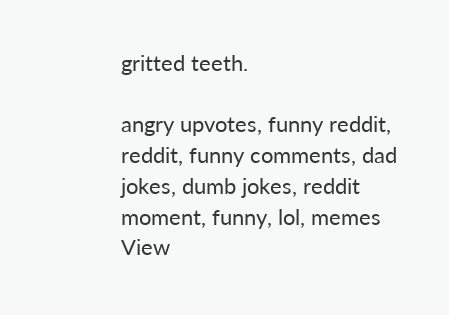gritted teeth.

angry upvotes, funny reddit, reddit, funny comments, dad jokes, dumb jokes, reddit moment, funny, lol, memes
View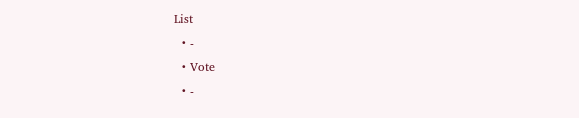List
  • -
  • Vote
  • -